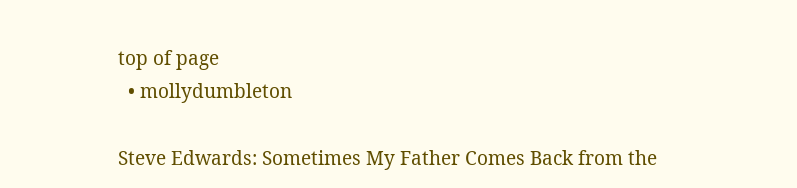top of page
  • mollydumbleton

Steve Edwards: Sometimes My Father Comes Back from the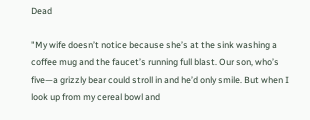Dead

"My wife doesn’t notice because she’s at the sink washing a coffee mug and the faucet’s running full blast. Our son, who’s five—a grizzly bear could stroll in and he’d only smile. But when I look up from my cereal bowl and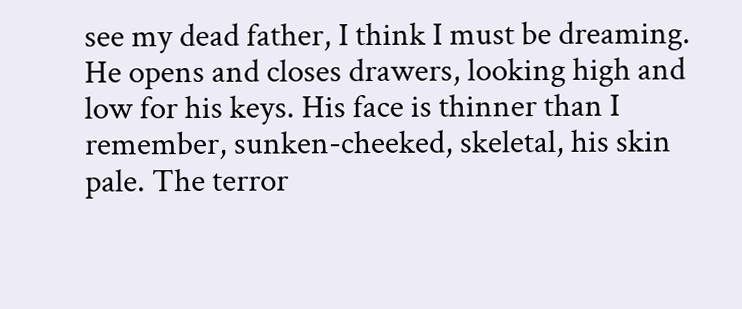see my dead father, I think I must be dreaming. He opens and closes drawers, looking high and low for his keys. His face is thinner than I remember, sunken-cheeked, skeletal, his skin pale. The terror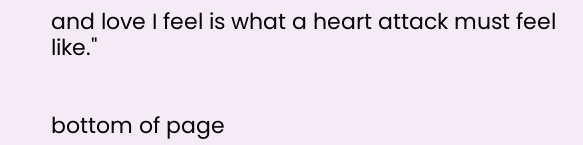and love I feel is what a heart attack must feel like."


bottom of page